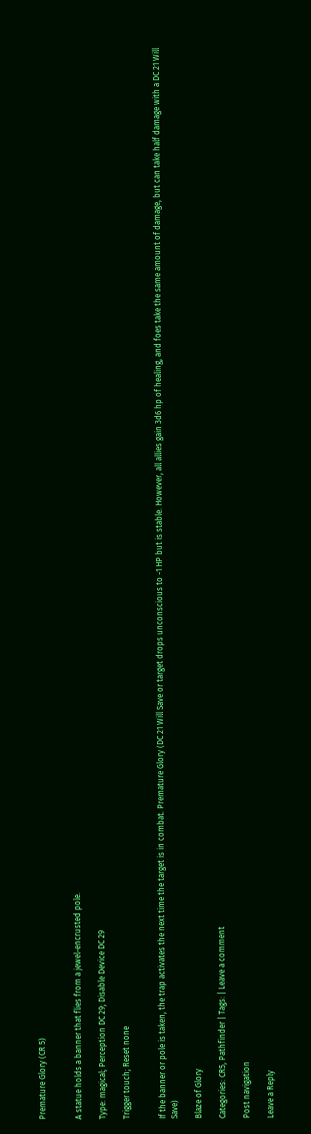Premature Glory (CR 5)


A statue holds a banner that flies from a jewel-encrusted pole.

Type: magical; Perception DC 29; Disable Device DC 29

Trigger touch; Reset none


If the banner or pole is taken, the trap activates the next time the target is in combat. Premature Glory (DC 21 Will Save or target drops unconscious to -1 HP but is stable. However, all allies gain 3d6 hp of healing, and foes take the same amount of damage, but can take half damage with a DC 21 Will Save)

Blaze of Glory

Categories: CR5, Pathfinder | Tags: | Leave a comment

Post navigation

Leave a Reply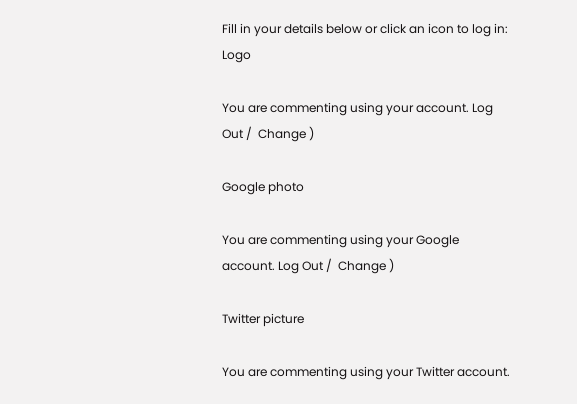Fill in your details below or click an icon to log in: Logo

You are commenting using your account. Log Out /  Change )

Google photo

You are commenting using your Google account. Log Out /  Change )

Twitter picture

You are commenting using your Twitter account.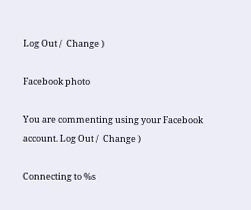Log Out /  Change )

Facebook photo

You are commenting using your Facebook account. Log Out /  Change )

Connecting to %s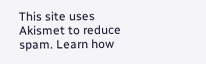This site uses Akismet to reduce spam. Learn how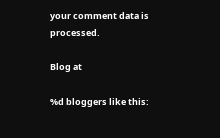your comment data is processed.

Blog at

%d bloggers like this: